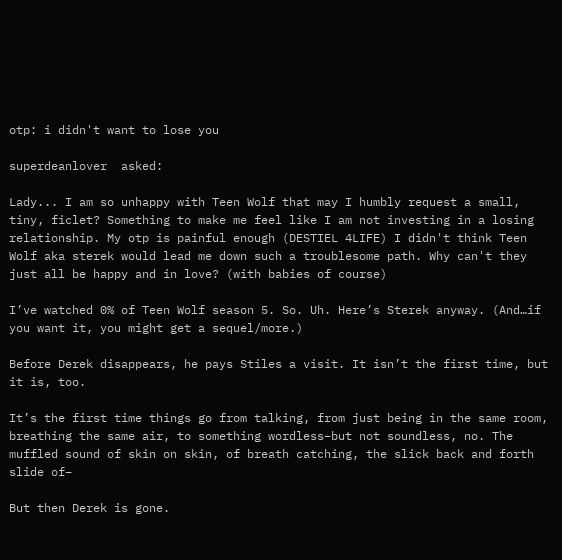otp: i didn't want to lose you

superdeanlover  asked:

Lady... I am so unhappy with Teen Wolf that may I humbly request a small, tiny, ficlet? Something to make me feel like I am not investing in a losing relationship. My otp is painful enough (DESTIEL 4LIFE) I didn't think Teen Wolf aka sterek would lead me down such a troublesome path. Why can't they just all be happy and in love? (with babies of course)

I’ve watched 0% of Teen Wolf season 5. So. Uh. Here’s Sterek anyway. (And…if you want it, you might get a sequel/more.)

Before Derek disappears, he pays Stiles a visit. It isn’t the first time, but it is, too.

It’s the first time things go from talking, from just being in the same room, breathing the same air, to something wordless–but not soundless, no. The muffled sound of skin on skin, of breath catching, the slick back and forth slide of–

But then Derek is gone.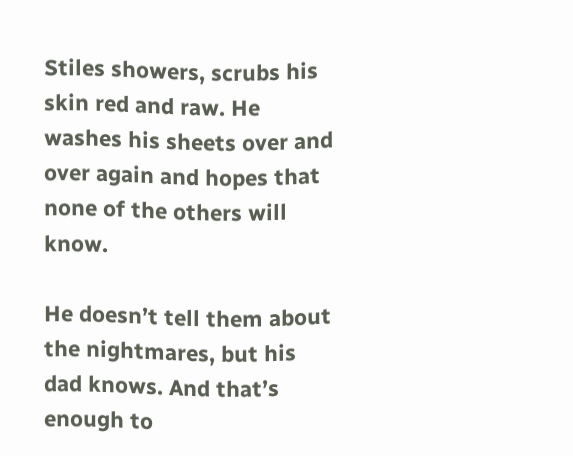Stiles showers, scrubs his skin red and raw. He washes his sheets over and over again and hopes that none of the others will know.

He doesn’t tell them about the nightmares, but his dad knows. And that’s enough to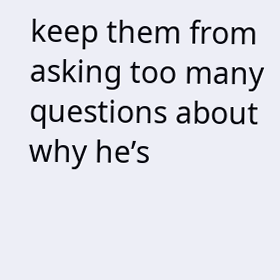keep them from asking too many questions about why he’s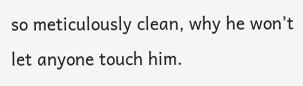so meticulously clean, why he won’t let anyone touch him.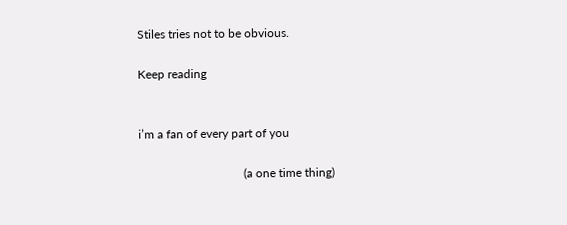Stiles tries not to be obvious.

Keep reading


i’m a fan of every part of you

                                   (a one time thing)